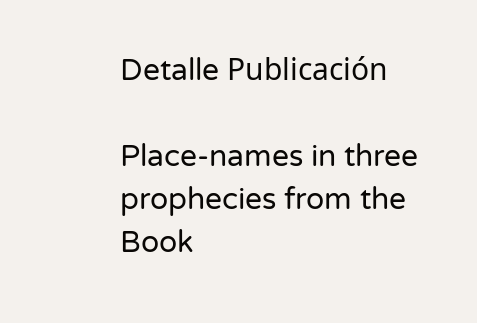Detalle Publicación

Place-names in three prophecies from the Book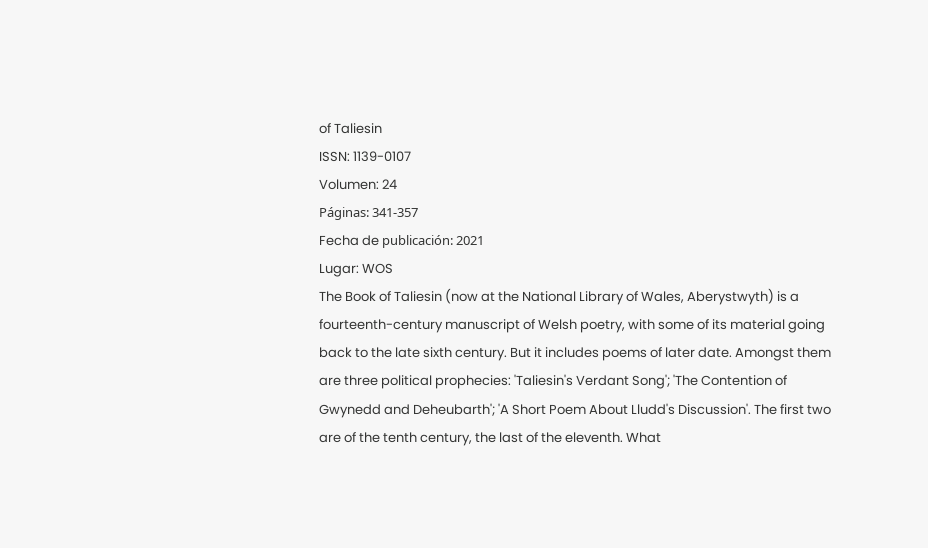of Taliesin
ISSN: 1139-0107
Volumen: 24
Páginas: 341-357
Fecha de publicación: 2021
Lugar: WOS
The Book of Taliesin (now at the National Library of Wales, Aberystwyth) is a fourteenth-century manuscript of Welsh poetry, with some of its material going back to the late sixth century. But it includes poems of later date. Amongst them are three political prophecies: 'Taliesin's Verdant Song'; 'The Contention of Gwynedd and Deheubarth'; 'A Short Poem About Lludd's Discussion'. The first two are of the tenth century, the last of the eleventh. What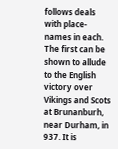follows deals with place-names in each. The first can be shown to allude to the English victory over Vikings and Scots at Brunanburh, near Durham, in 937. It is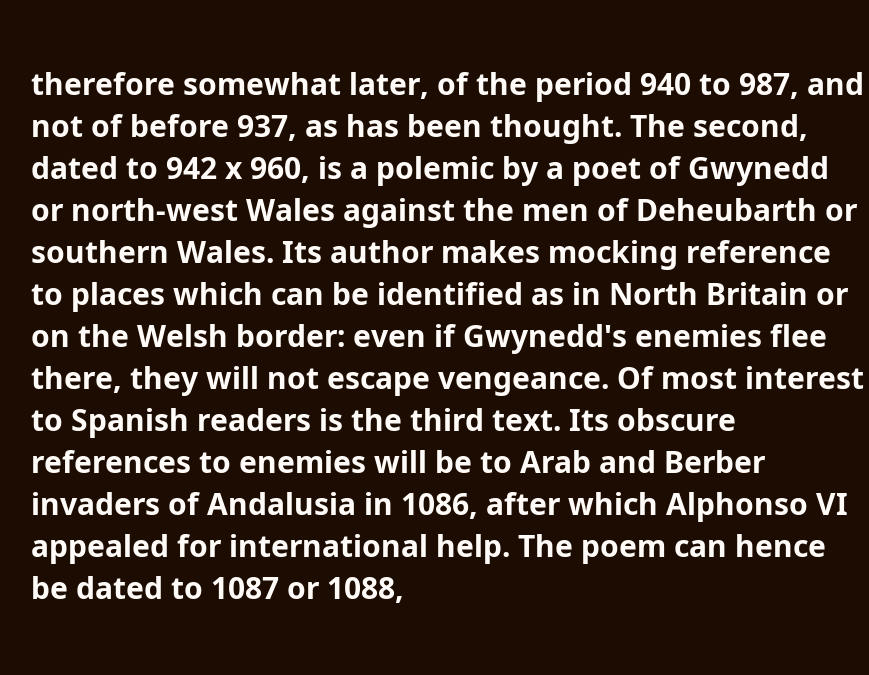therefore somewhat later, of the period 940 to 987, and not of before 937, as has been thought. The second, dated to 942 x 960, is a polemic by a poet of Gwynedd or north-west Wales against the men of Deheubarth or southern Wales. Its author makes mocking reference to places which can be identified as in North Britain or on the Welsh border: even if Gwynedd's enemies flee there, they will not escape vengeance. Of most interest to Spanish readers is the third text. Its obscure references to enemies will be to Arab and Berber invaders of Andalusia in 1086, after which Alphonso VI appealed for international help. The poem can hence be dated to 1087 or 1088,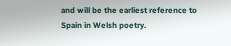and will be the earliest reference to Spain in Welsh poetry.